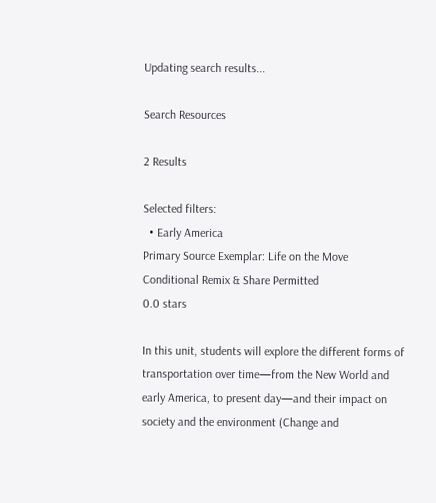Updating search results...

Search Resources

2 Results

Selected filters:
  • Early America
Primary Source Exemplar: Life on the Move
Conditional Remix & Share Permitted
0.0 stars

In this unit, students will explore the different forms of transportation over time—from the New World and early America, to present day—and their impact on society and the environment (Change and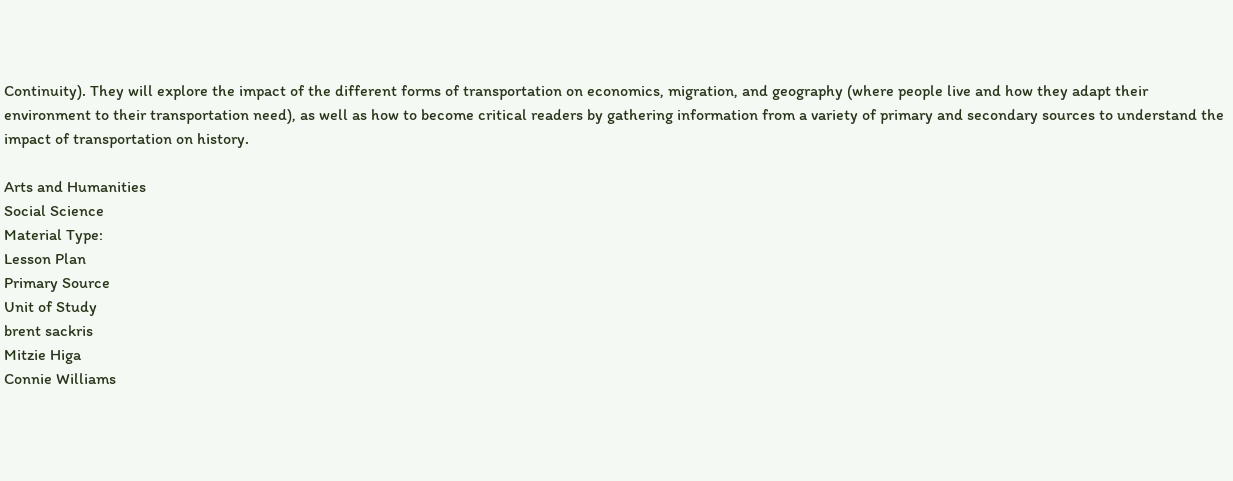Continuity). They will explore the impact of the different forms of transportation on economics, migration, and geography (where people live and how they adapt their environment to their transportation need), as well as how to become critical readers by gathering information from a variety of primary and secondary sources to understand the impact of transportation on history.

Arts and Humanities
Social Science
Material Type:
Lesson Plan
Primary Source
Unit of Study
brent sackris
Mitzie Higa
Connie Williams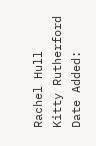Rachel Hull
Kitty Rutherford
Date Added: